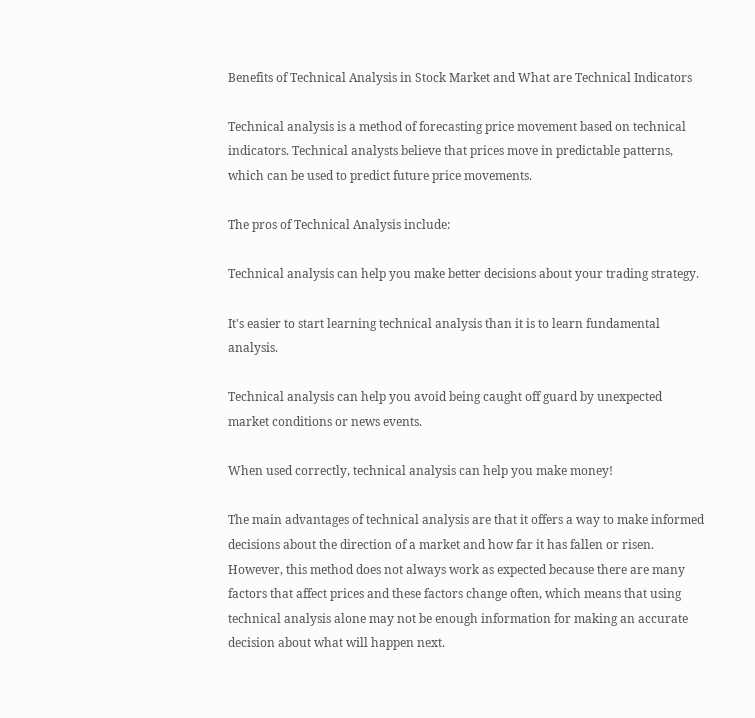Benefits of Technical Analysis in Stock Market and What are Technical Indicators

Technical analysis is a method of forecasting price movement based on technical indicators. Technical analysts believe that prices move in predictable patterns, which can be used to predict future price movements.

The pros of Technical Analysis include:

Technical analysis can help you make better decisions about your trading strategy.

It's easier to start learning technical analysis than it is to learn fundamental analysis.

Technical analysis can help you avoid being caught off guard by unexpected market conditions or news events.

When used correctly, technical analysis can help you make money!

The main advantages of technical analysis are that it offers a way to make informed decisions about the direction of a market and how far it has fallen or risen. However, this method does not always work as expected because there are many factors that affect prices and these factors change often, which means that using technical analysis alone may not be enough information for making an accurate decision about what will happen next.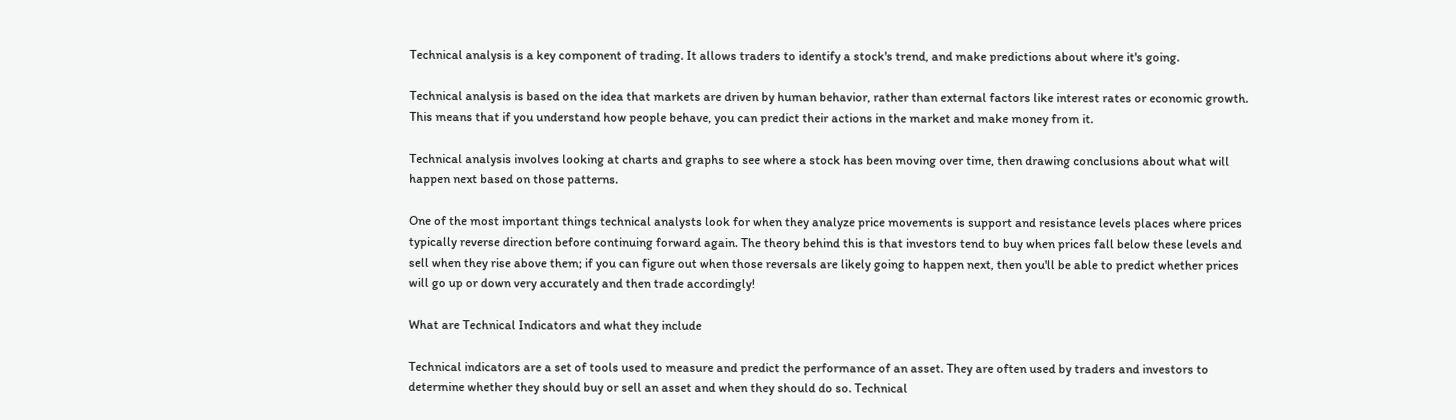Technical analysis is a key component of trading. It allows traders to identify a stock's trend, and make predictions about where it's going.

Technical analysis is based on the idea that markets are driven by human behavior, rather than external factors like interest rates or economic growth. This means that if you understand how people behave, you can predict their actions in the market and make money from it.

Technical analysis involves looking at charts and graphs to see where a stock has been moving over time, then drawing conclusions about what will happen next based on those patterns.

One of the most important things technical analysts look for when they analyze price movements is support and resistance levels places where prices typically reverse direction before continuing forward again. The theory behind this is that investors tend to buy when prices fall below these levels and sell when they rise above them; if you can figure out when those reversals are likely going to happen next, then you'll be able to predict whether prices will go up or down very accurately and then trade accordingly!

What are Technical Indicators and what they include

Technical indicators are a set of tools used to measure and predict the performance of an asset. They are often used by traders and investors to determine whether they should buy or sell an asset and when they should do so. Technical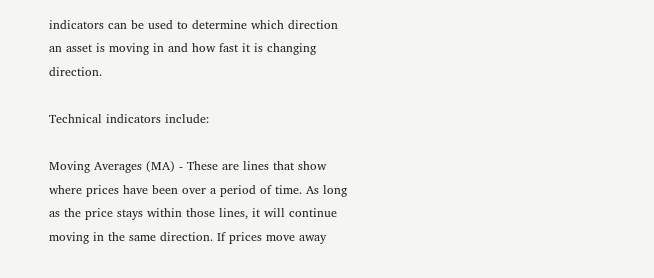indicators can be used to determine which direction an asset is moving in and how fast it is changing direction.

Technical indicators include:

Moving Averages (MA) - These are lines that show where prices have been over a period of time. As long as the price stays within those lines, it will continue moving in the same direction. If prices move away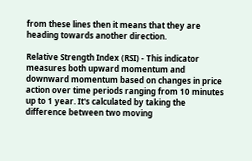from these lines then it means that they are heading towards another direction.

Relative Strength Index (RSI) - This indicator measures both upward momentum and downward momentum based on changes in price action over time periods ranging from 10 minutes up to 1 year. It's calculated by taking the difference between two moving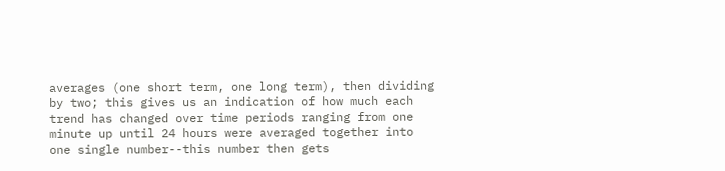averages (one short term, one long term), then dividing by two; this gives us an indication of how much each trend has changed over time periods ranging from one minute up until 24 hours were averaged together into one single number--this number then gets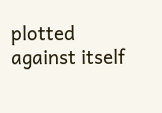plotted against itself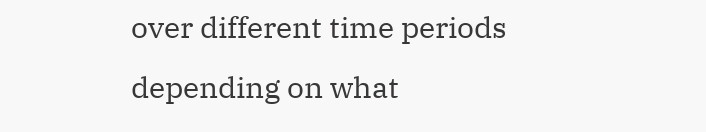over different time periods depending on what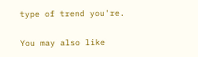type of trend you're.

You may also like